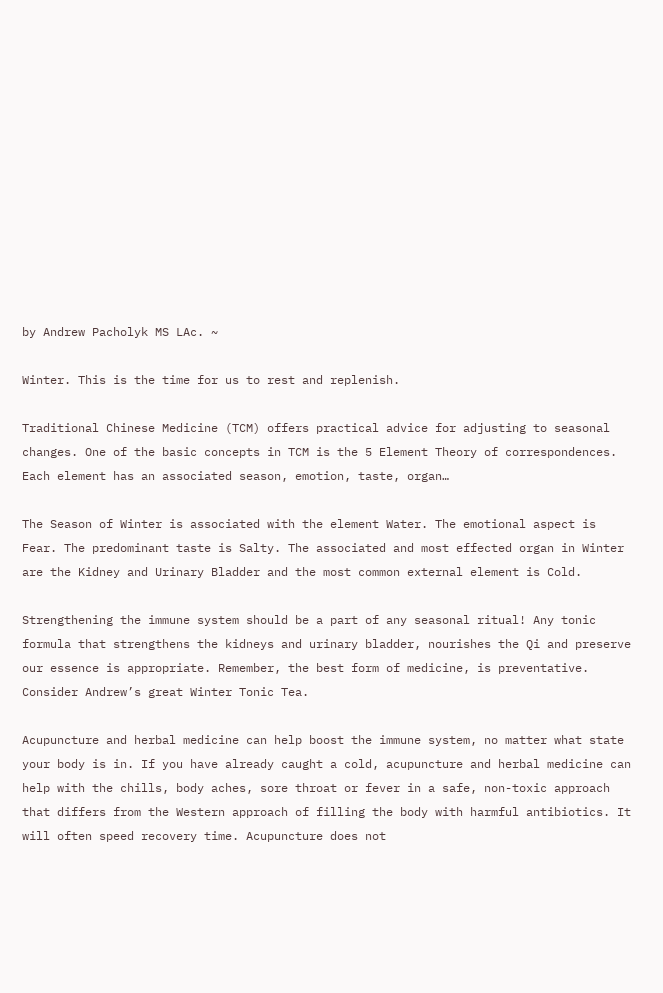by Andrew Pacholyk MS LAc. ~

Winter. This is the time for us to rest and replenish.

Traditional Chinese Medicine (TCM) offers practical advice for adjusting to seasonal changes. One of the basic concepts in TCM is the 5 Element Theory of correspondences. Each element has an associated season, emotion, taste, organ…

The Season of Winter is associated with the element Water. The emotional aspect is Fear. The predominant taste is Salty. The associated and most effected organ in Winter are the Kidney and Urinary Bladder and the most common external element is Cold.

Strengthening the immune system should be a part of any seasonal ritual! Any tonic formula that strengthens the kidneys and urinary bladder, nourishes the Qi and preserve our essence is appropriate. Remember, the best form of medicine, is preventative. Consider Andrew’s great Winter Tonic Tea.

Acupuncture and herbal medicine can help boost the immune system, no matter what state your body is in. If you have already caught a cold, acupuncture and herbal medicine can help with the chills, body aches, sore throat or fever in a safe, non-toxic approach that differs from the Western approach of filling the body with harmful antibiotics. It will often speed recovery time. Acupuncture does not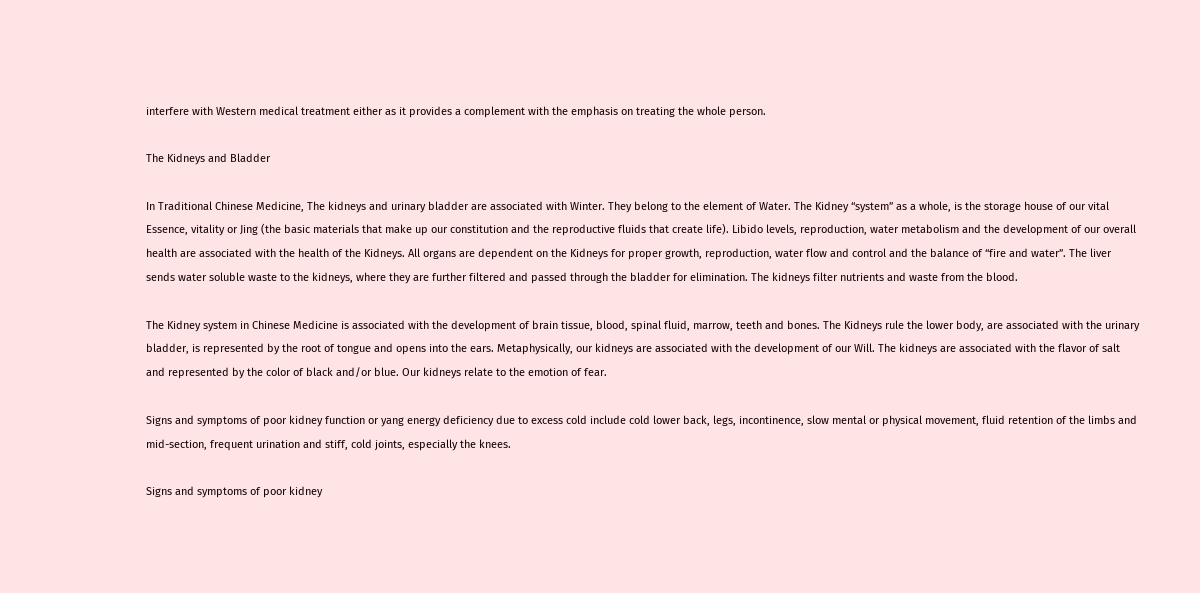interfere with Western medical treatment either as it provides a complement with the emphasis on treating the whole person.

The Kidneys and Bladder

In Traditional Chinese Medicine, The kidneys and urinary bladder are associated with Winter. They belong to the element of Water. The Kidney “system” as a whole, is the storage house of our vital Essence, vitality or Jing (the basic materials that make up our constitution and the reproductive fluids that create life). Libido levels, reproduction, water metabolism and the development of our overall health are associated with the health of the Kidneys. All organs are dependent on the Kidneys for proper growth, reproduction, water flow and control and the balance of “fire and water”. The liver sends water soluble waste to the kidneys, where they are further filtered and passed through the bladder for elimination. The kidneys filter nutrients and waste from the blood.

The Kidney system in Chinese Medicine is associated with the development of brain tissue, blood, spinal fluid, marrow, teeth and bones. The Kidneys rule the lower body, are associated with the urinary bladder, is represented by the root of tongue and opens into the ears. Metaphysically, our kidneys are associated with the development of our Will. The kidneys are associated with the flavor of salt and represented by the color of black and/or blue. Our kidneys relate to the emotion of fear.

Signs and symptoms of poor kidney function or yang energy deficiency due to excess cold include cold lower back, legs, incontinence, slow mental or physical movement, fluid retention of the limbs and mid-section, frequent urination and stiff, cold joints, especially the knees.

Signs and symptoms of poor kidney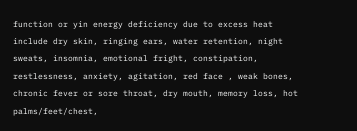function or yin energy deficiency due to excess heat include dry skin, ringing ears, water retention, night sweats, insomnia, emotional fright, constipation, restlessness, anxiety, agitation, red face , weak bones, chronic fever or sore throat, dry mouth, memory loss, hot palms/feet/chest,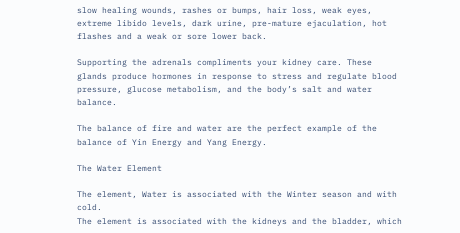slow healing wounds, rashes or bumps, hair loss, weak eyes, extreme libido levels, dark urine, pre-mature ejaculation, hot flashes and a weak or sore lower back.

Supporting the adrenals compliments your kidney care. These glands produce hormones in response to stress and regulate blood pressure, glucose metabolism, and the body’s salt and water balance.

The balance of fire and water are the perfect example of the balance of Yin Energy and Yang Energy.

The Water Element

The element, Water is associated with the Winter season and with cold.
The element is associated with the kidneys and the bladder, which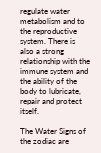regulate water metabolism and to the reproductive system. There is also a strong relationship with the immune system and the ability of the body to lubricate, repair and protect itself.

The Water Signs of the zodiac are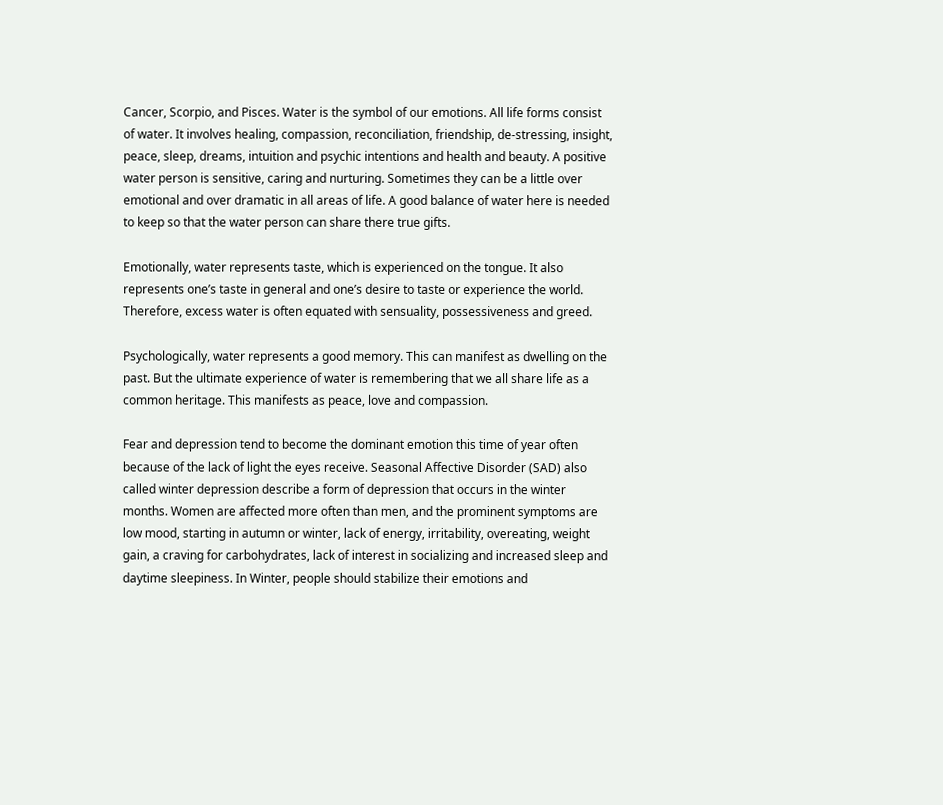Cancer, Scorpio, and Pisces. Water is the symbol of our emotions. All life forms consist of water. It involves healing, compassion, reconciliation, friendship, de-stressing, insight, peace, sleep, dreams, intuition and psychic intentions and health and beauty. A positive water person is sensitive, caring and nurturing. Sometimes they can be a little over emotional and over dramatic in all areas of life. A good balance of water here is needed to keep so that the water person can share there true gifts.

Emotionally, water represents taste, which is experienced on the tongue. It also represents one’s taste in general and one’s desire to taste or experience the world. Therefore, excess water is often equated with sensuality, possessiveness and greed.

Psychologically, water represents a good memory. This can manifest as dwelling on the past. But the ultimate experience of water is remembering that we all share life as a common heritage. This manifests as peace, love and compassion.

Fear and depression tend to become the dominant emotion this time of year often because of the lack of light the eyes receive. Seasonal Affective Disorder (SAD) also called winter depression describe a form of depression that occurs in the winter months. Women are affected more often than men, and the prominent symptoms are low mood, starting in autumn or winter, lack of energy, irritability, overeating, weight gain, a craving for carbohydrates, lack of interest in socializing and increased sleep and daytime sleepiness. In Winter, people should stabilize their emotions and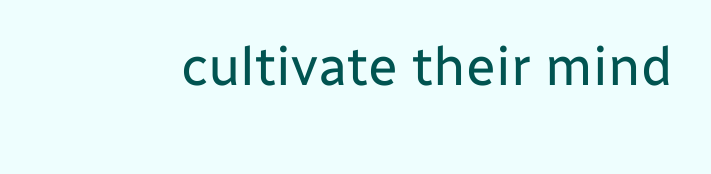cultivate their mind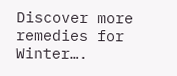Discover more remedies for Winter….